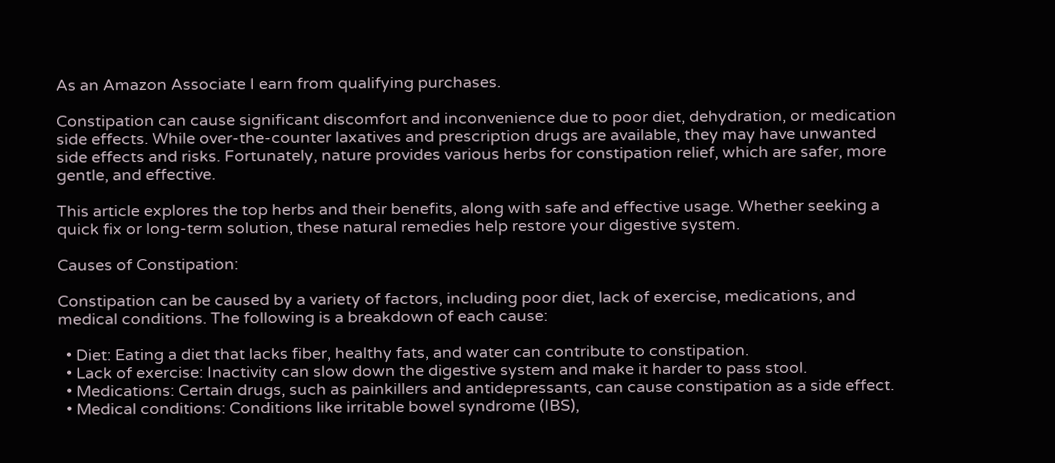As an Amazon Associate I earn from qualifying purchases.

Constipation can cause significant discomfort and inconvenience due to poor diet, dehydration, or medication side effects. While over-the-counter laxatives and prescription drugs are available, they may have unwanted side effects and risks. Fortunately, nature provides various herbs for constipation relief, which are safer, more gentle, and effective.

This article explores the top herbs and their benefits, along with safe and effective usage. Whether seeking a quick fix or long-term solution, these natural remedies help restore your digestive system.

Causes of Constipation:

Constipation can be caused by a variety of factors, including poor diet, lack of exercise, medications, and medical conditions. The following is a breakdown of each cause:

  • Diet: Eating a diet that lacks fiber, healthy fats, and water can contribute to constipation.
  • Lack of exercise: Inactivity can slow down the digestive system and make it harder to pass stool.
  • Medications: Certain drugs, such as painkillers and antidepressants, can cause constipation as a side effect.
  • Medical conditions: Conditions like irritable bowel syndrome (IBS),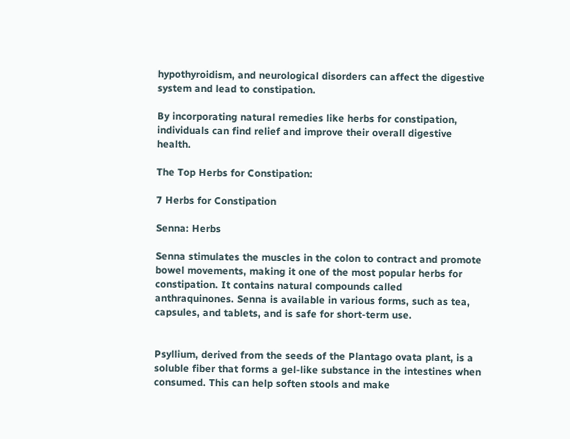hypothyroidism, and neurological disorders can affect the digestive system and lead to constipation.

By incorporating natural remedies like herbs for constipation, individuals can find relief and improve their overall digestive health.

The Top Herbs for Constipation:

7 Herbs for Constipation

Senna: Herbs

Senna stimulates the muscles in the colon to contract and promote bowel movements, making it one of the most popular herbs for constipation. It contains natural compounds called anthraquinones. Senna is available in various forms, such as tea, capsules, and tablets, and is safe for short-term use.


Psyllium, derived from the seeds of the Plantago ovata plant, is a soluble fiber that forms a gel-like substance in the intestines when consumed. This can help soften stools and make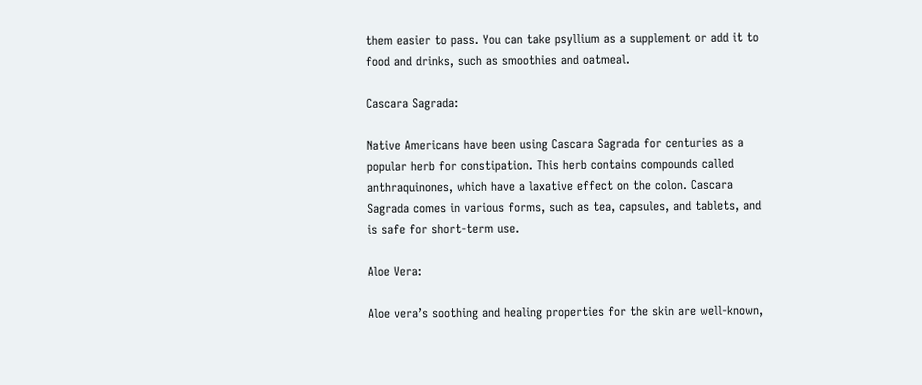them easier to pass. You can take psyllium as a supplement or add it to food and drinks, such as smoothies and oatmeal.

Cascara Sagrada:

Native Americans have been using Cascara Sagrada for centuries as a popular herb for constipation. This herb contains compounds called anthraquinones, which have a laxative effect on the colon. Cascara Sagrada comes in various forms, such as tea, capsules, and tablets, and is safe for short-term use.

Aloe Vera:

Aloe vera’s soothing and healing properties for the skin are well-known,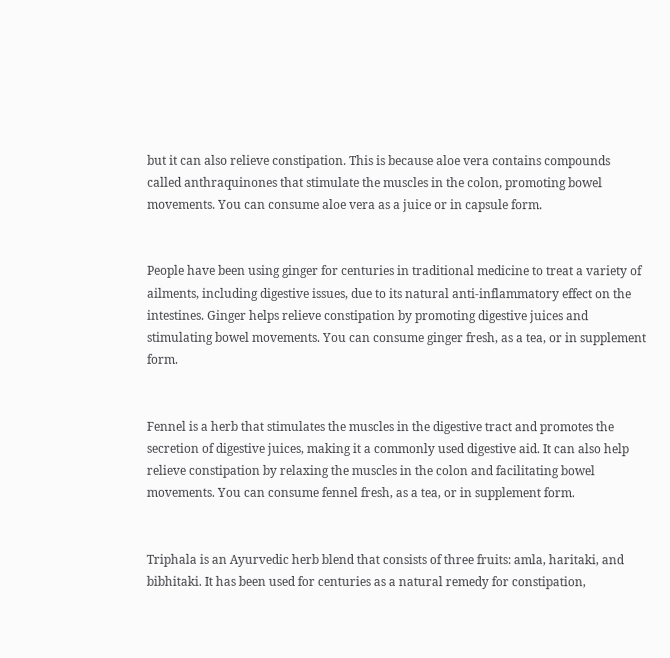but it can also relieve constipation. This is because aloe vera contains compounds called anthraquinones that stimulate the muscles in the colon, promoting bowel movements. You can consume aloe vera as a juice or in capsule form.


People have been using ginger for centuries in traditional medicine to treat a variety of ailments, including digestive issues, due to its natural anti-inflammatory effect on the intestines. Ginger helps relieve constipation by promoting digestive juices and stimulating bowel movements. You can consume ginger fresh, as a tea, or in supplement form.


Fennel is a herb that stimulates the muscles in the digestive tract and promotes the secretion of digestive juices, making it a commonly used digestive aid. It can also help relieve constipation by relaxing the muscles in the colon and facilitating bowel movements. You can consume fennel fresh, as a tea, or in supplement form.


Triphala is an Ayurvedic herb blend that consists of three fruits: amla, haritaki, and bibhitaki. It has been used for centuries as a natural remedy for constipation,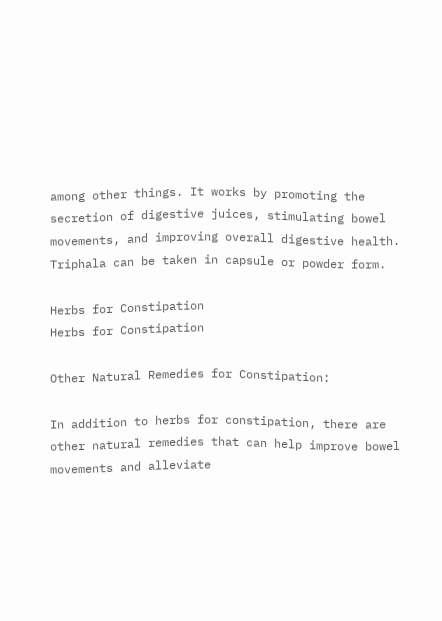among other things. It works by promoting the secretion of digestive juices, stimulating bowel movements, and improving overall digestive health. Triphala can be taken in capsule or powder form.

Herbs for Constipation
Herbs for Constipation

Other Natural Remedies for Constipation:

In addition to herbs for constipation, there are other natural remedies that can help improve bowel movements and alleviate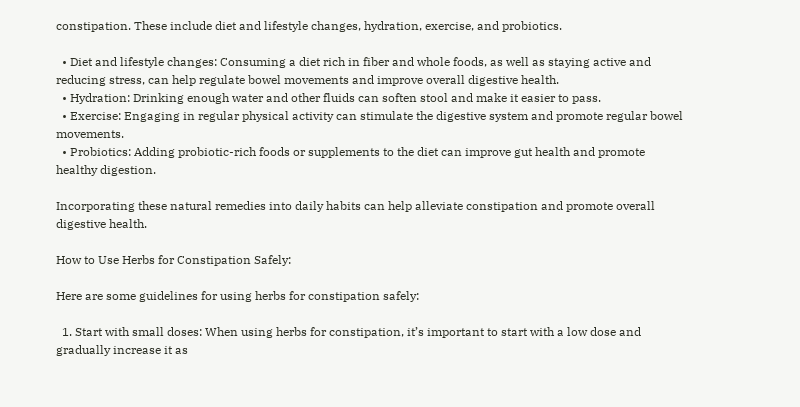constipation. These include diet and lifestyle changes, hydration, exercise, and probiotics.

  • Diet and lifestyle changes: Consuming a diet rich in fiber and whole foods, as well as staying active and reducing stress, can help regulate bowel movements and improve overall digestive health.
  • Hydration: Drinking enough water and other fluids can soften stool and make it easier to pass.
  • Exercise: Engaging in regular physical activity can stimulate the digestive system and promote regular bowel movements.
  • Probiotics: Adding probiotic-rich foods or supplements to the diet can improve gut health and promote healthy digestion.

Incorporating these natural remedies into daily habits can help alleviate constipation and promote overall digestive health.

How to Use Herbs for Constipation Safely:

Here are some guidelines for using herbs for constipation safely:

  1. Start with small doses: When using herbs for constipation, it’s important to start with a low dose and gradually increase it as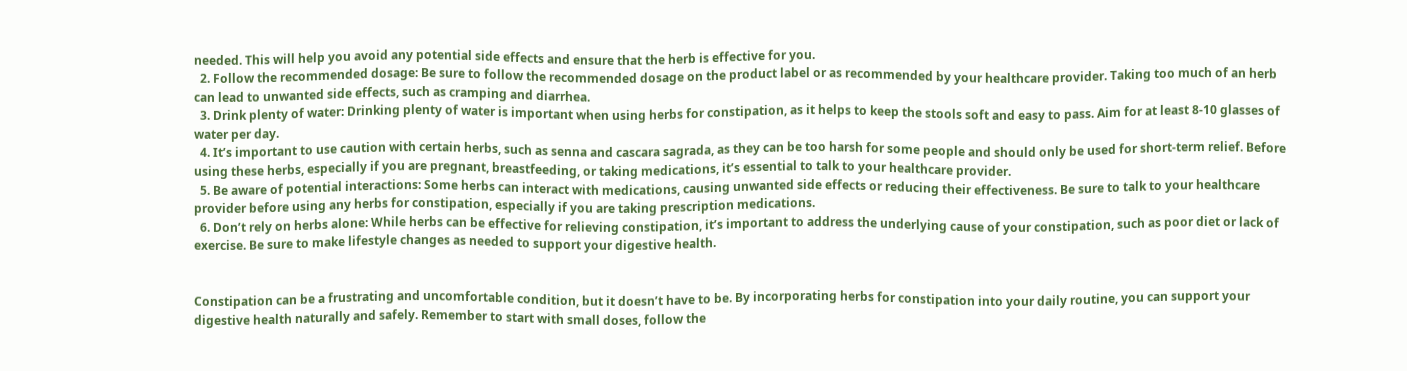needed. This will help you avoid any potential side effects and ensure that the herb is effective for you.
  2. Follow the recommended dosage: Be sure to follow the recommended dosage on the product label or as recommended by your healthcare provider. Taking too much of an herb can lead to unwanted side effects, such as cramping and diarrhea.
  3. Drink plenty of water: Drinking plenty of water is important when using herbs for constipation, as it helps to keep the stools soft and easy to pass. Aim for at least 8-10 glasses of water per day.
  4. It’s important to use caution with certain herbs, such as senna and cascara sagrada, as they can be too harsh for some people and should only be used for short-term relief. Before using these herbs, especially if you are pregnant, breastfeeding, or taking medications, it’s essential to talk to your healthcare provider.
  5. Be aware of potential interactions: Some herbs can interact with medications, causing unwanted side effects or reducing their effectiveness. Be sure to talk to your healthcare provider before using any herbs for constipation, especially if you are taking prescription medications.
  6. Don’t rely on herbs alone: While herbs can be effective for relieving constipation, it’s important to address the underlying cause of your constipation, such as poor diet or lack of exercise. Be sure to make lifestyle changes as needed to support your digestive health.


Constipation can be a frustrating and uncomfortable condition, but it doesn’t have to be. By incorporating herbs for constipation into your daily routine, you can support your digestive health naturally and safely. Remember to start with small doses, follow the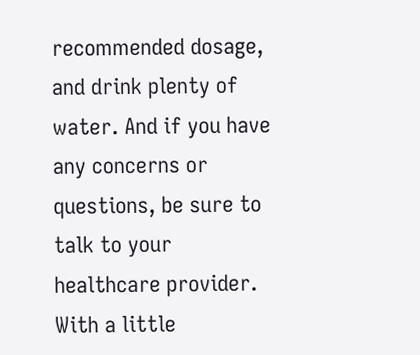recommended dosage, and drink plenty of water. And if you have any concerns or questions, be sure to talk to your healthcare provider. With a little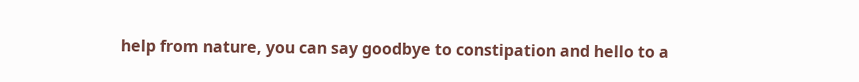help from nature, you can say goodbye to constipation and hello to a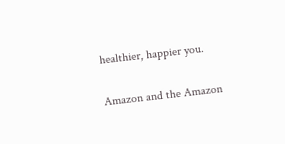healthier, happier you.

Amazon and the Amazon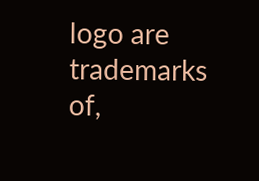logo are trademarks of,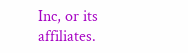Inc, or its affiliates.